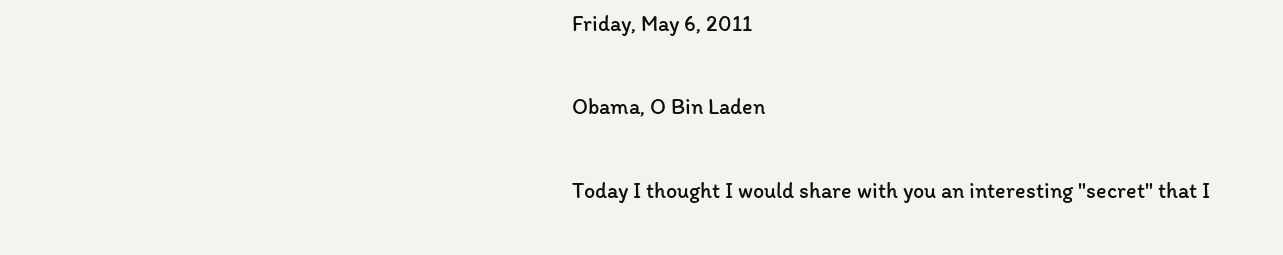Friday, May 6, 2011

Obama, O Bin Laden

Today I thought I would share with you an interesting "secret" that I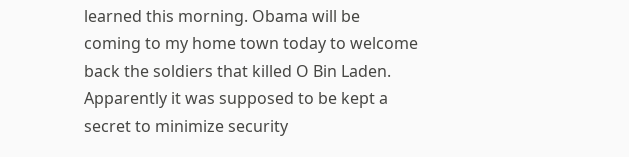learned this morning. Obama will be coming to my home town today to welcome back the soldiers that killed O Bin Laden. Apparently it was supposed to be kept a secret to minimize security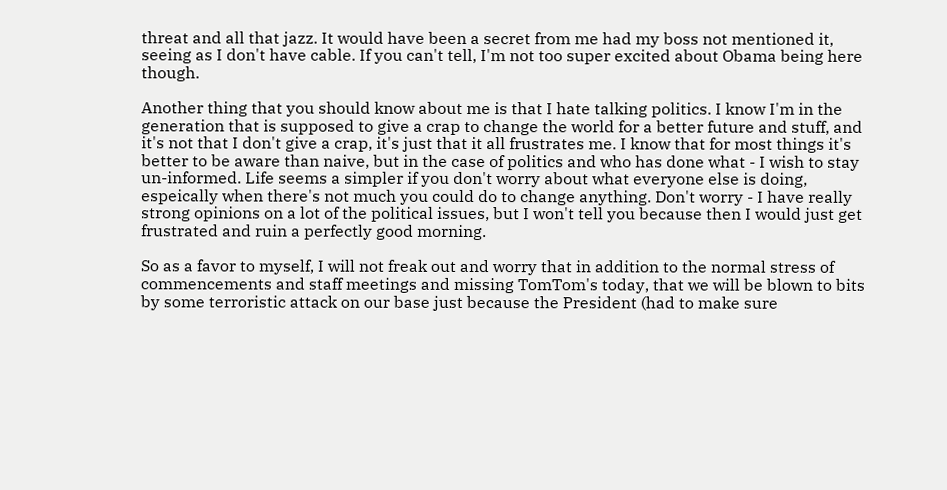threat and all that jazz. It would have been a secret from me had my boss not mentioned it, seeing as I don't have cable. If you can't tell, I'm not too super excited about Obama being here though.

Another thing that you should know about me is that I hate talking politics. I know I'm in the generation that is supposed to give a crap to change the world for a better future and stuff, and it's not that I don't give a crap, it's just that it all frustrates me. I know that for most things it's better to be aware than naive, but in the case of politics and who has done what - I wish to stay un-informed. Life seems a simpler if you don't worry about what everyone else is doing, espeically when there's not much you could do to change anything. Don't worry - I have really strong opinions on a lot of the political issues, but I won't tell you because then I would just get frustrated and ruin a perfectly good morning.

So as a favor to myself, I will not freak out and worry that in addition to the normal stress of commencements and staff meetings and missing TomTom's today, that we will be blown to bits by some terroristic attack on our base just because the President (had to make sure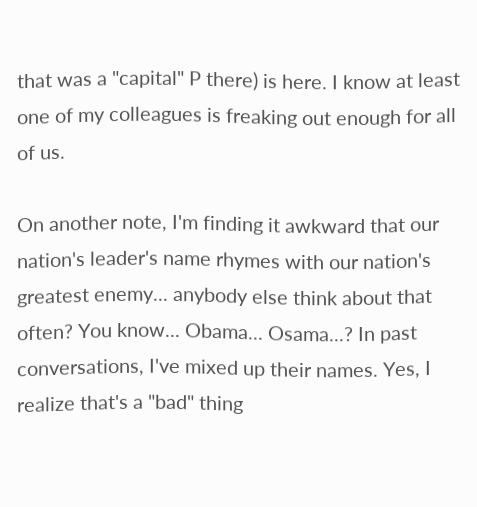that was a "capital" P there) is here. I know at least one of my colleagues is freaking out enough for all of us.

On another note, I'm finding it awkward that our nation's leader's name rhymes with our nation's greatest enemy... anybody else think about that often? You know... Obama... Osama...? In past conversations, I've mixed up their names. Yes, I realize that's a "bad" thing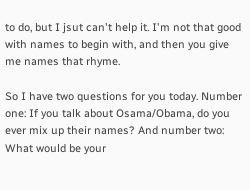to do, but I jsut can't help it. I'm not that good with names to begin with, and then you give me names that rhyme.

So I have two questions for you today. Number one: If you talk about Osama/Obama, do you ever mix up their names? And number two: What would be your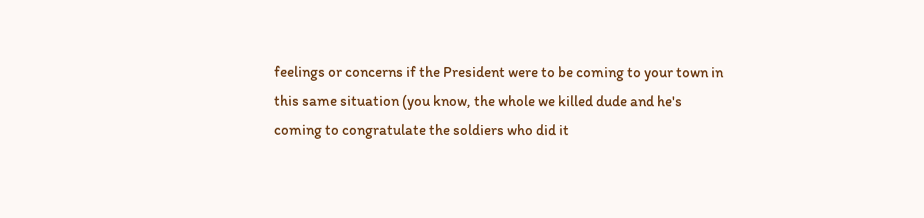feelings or concerns if the President were to be coming to your town in this same situation (you know, the whole we killed dude and he's coming to congratulate the soldiers who did it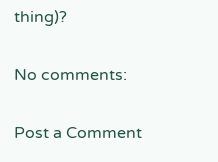thing)?

No comments:

Post a Comment